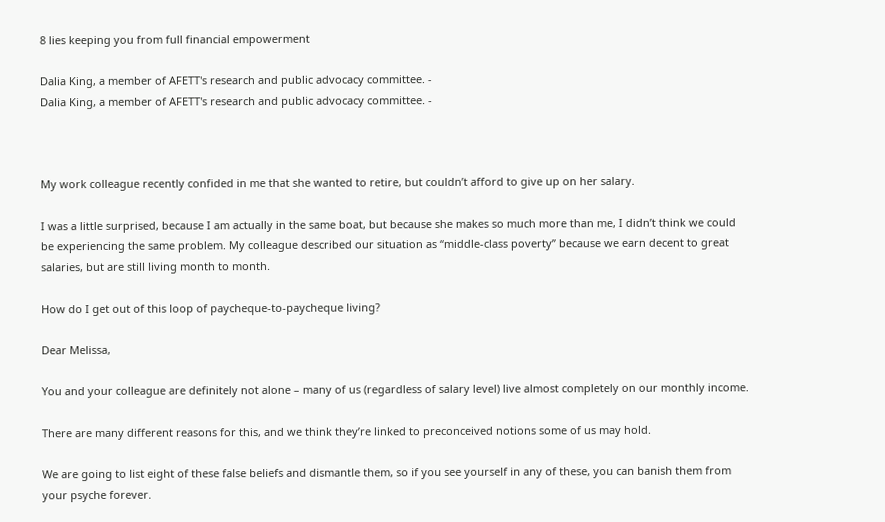8 lies keeping you from full financial empowerment

Dalia King, a member of AFETT's research and public advocacy committee. -
Dalia King, a member of AFETT's research and public advocacy committee. -



My work colleague recently confided in me that she wanted to retire, but couldn’t afford to give up on her salary.

I was a little surprised, because I am actually in the same boat, but because she makes so much more than me, I didn’t think we could be experiencing the same problem. My colleague described our situation as “middle-class poverty” because we earn decent to great salaries, but are still living month to month.

How do I get out of this loop of paycheque-to-paycheque living?

Dear Melissa,

You and your colleague are definitely not alone – many of us (regardless of salary level) live almost completely on our monthly income.

There are many different reasons for this, and we think they’re linked to preconceived notions some of us may hold.

We are going to list eight of these false beliefs and dismantle them, so if you see yourself in any of these, you can banish them from your psyche forever.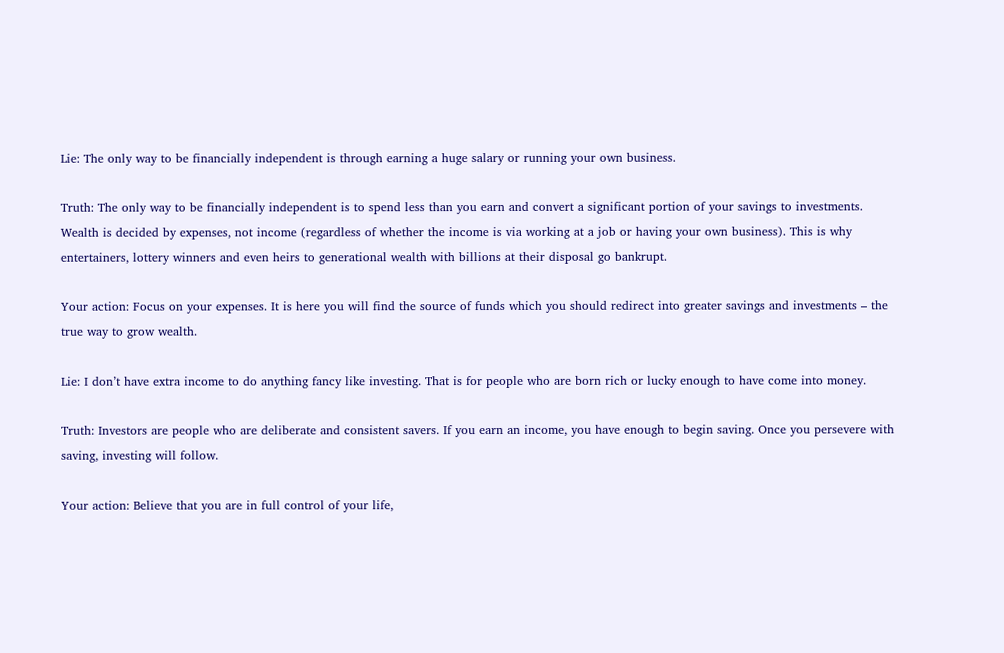Lie: The only way to be financially independent is through earning a huge salary or running your own business.

Truth: The only way to be financially independent is to spend less than you earn and convert a significant portion of your savings to investments. Wealth is decided by expenses, not income (regardless of whether the income is via working at a job or having your own business). This is why entertainers, lottery winners and even heirs to generational wealth with billions at their disposal go bankrupt.

Your action: Focus on your expenses. It is here you will find the source of funds which you should redirect into greater savings and investments – the true way to grow wealth.

Lie: I don’t have extra income to do anything fancy like investing. That is for people who are born rich or lucky enough to have come into money.

Truth: Investors are people who are deliberate and consistent savers. If you earn an income, you have enough to begin saving. Once you persevere with saving, investing will follow.

Your action: Believe that you are in full control of your life,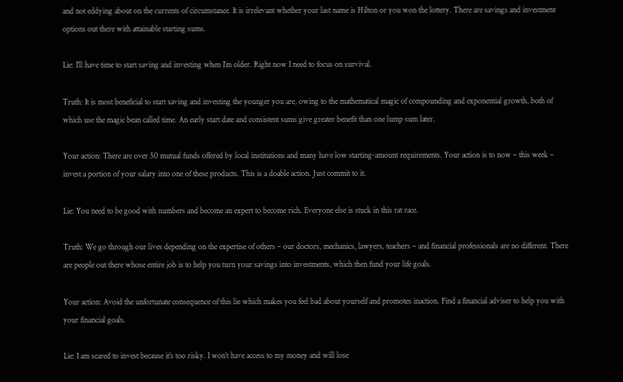and not eddying about on the currents of circumstance. It is irrelevant whether your last name is Hilton or you won the lottery. There are savings and investment options out there with attainable starting sums.

Lie: I’ll have time to start saving and investing when I’m older. Right now I need to focus on survival.

Truth: It is most beneficial to start saving and investing the younger you are, owing to the mathematical magic of compounding and exponential growth, both of which use the magic bean called time. An early start date and consistent sums give greater benefit than one lump sum later.

Your action: There are over 50 mutual funds offered by local institutions and many have low starting-amount requirements. Your action is to now – this week – invest a portion of your salary into one of these products. This is a doable action. Just commit to it.

Lie: You need to be good with numbers and become an expert to become rich. Everyone else is stuck in this rat race.

Truth: We go through our lives depending on the expertise of others – our doctors, mechanics, lawyers, teachers – and financial professionals are no different. There are people out there whose entire job is to help you turn your savings into investments, which then fund your life goals.

Your action: Avoid the unfortunate consequence of this lie which makes you feel bad about yourself and promotes inaction. Find a financial adviser to help you with your financial goals.

Lie: I am scared to invest because it’s too risky. I won’t have access to my money and will lose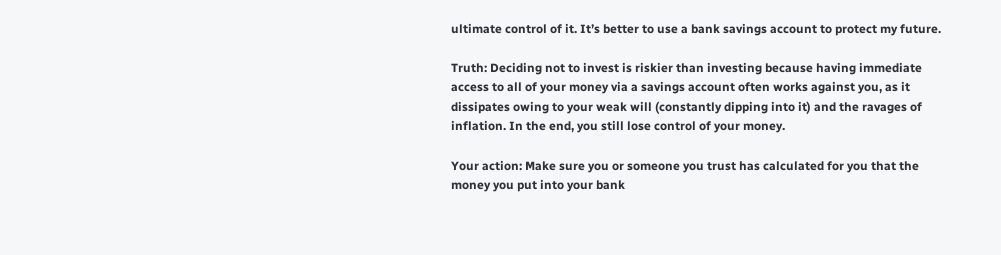ultimate control of it. It’s better to use a bank savings account to protect my future.

Truth: Deciding not to invest is riskier than investing because having immediate access to all of your money via a savings account often works against you, as it dissipates owing to your weak will (constantly dipping into it) and the ravages of inflation. In the end, you still lose control of your money.

Your action: Make sure you or someone you trust has calculated for you that the money you put into your bank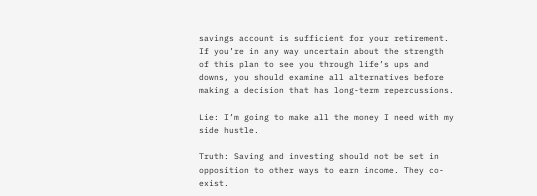savings account is sufficient for your retirement. If you’re in any way uncertain about the strength of this plan to see you through life’s ups and downs, you should examine all alternatives before making a decision that has long-term repercussions.

Lie: I’m going to make all the money I need with my side hustle.

Truth: Saving and investing should not be set in opposition to other ways to earn income. They co-exist.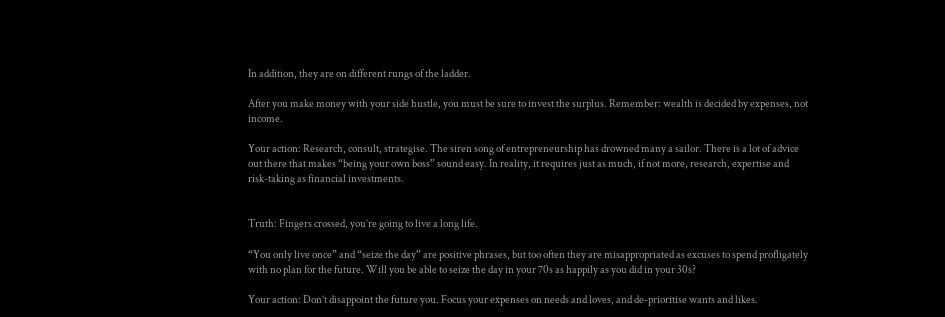In addition, they are on different rungs of the ladder.

After you make money with your side hustle, you must be sure to invest the surplus. Remember: wealth is decided by expenses, not income.

Your action: Research, consult, strategise. The siren song of entrepreneurship has drowned many a sailor. There is a lot of advice out there that makes “being your own boss” sound easy. In reality, it requires just as much, if not more, research, expertise and risk-taking as financial investments.


Truth: Fingers crossed, you’re going to live a long life.

“You only live once” and “seize the day” are positive phrases, but too often they are misappropriated as excuses to spend profligately with no plan for the future. Will you be able to seize the day in your 70s as happily as you did in your 30s?

Your action: Don’t disappoint the future you. Focus your expenses on needs and loves, and de-prioritise wants and likes.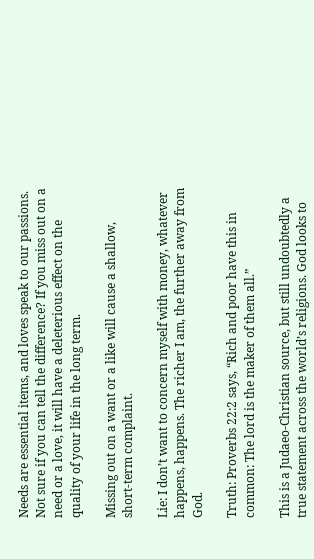Needs are essential items, and loves speak to our passions. Not sure if you can tell the difference? If you miss out on a need or a love, it will have a deleterious effect on the quality of your life in the long term.

Missing out on a want or a like will cause a shallow, short-term complaint.

Lie: I don’t want to concern myself with money, whatever happens, happens. The richer I am, the further away from God.

Truth: Proverbs 22:2 says, “Rich and poor have this in common: The lord is the maker of them all.”

This is a Judaeo-Christian source, but still undoubtedly a true statement across the world’s religions. God looks to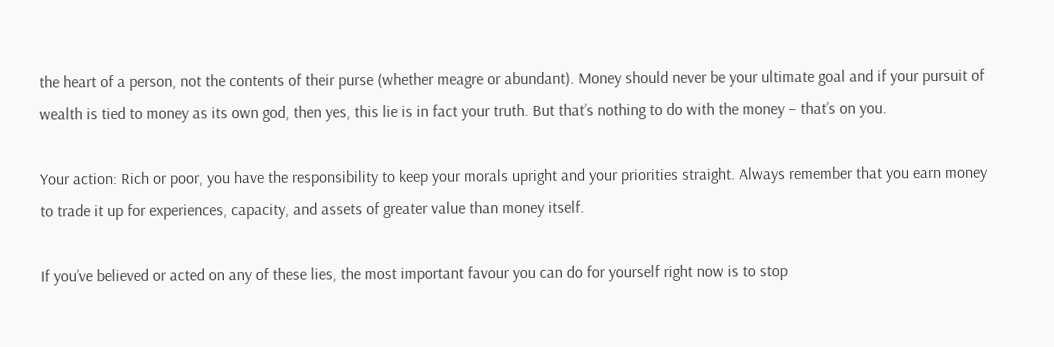the heart of a person, not the contents of their purse (whether meagre or abundant). Money should never be your ultimate goal and if your pursuit of wealth is tied to money as its own god, then yes, this lie is in fact your truth. But that’s nothing to do with the money – that’s on you.

Your action: Rich or poor, you have the responsibility to keep your morals upright and your priorities straight. Always remember that you earn money to trade it up for experiences, capacity, and assets of greater value than money itself.

If you’ve believed or acted on any of these lies, the most important favour you can do for yourself right now is to stop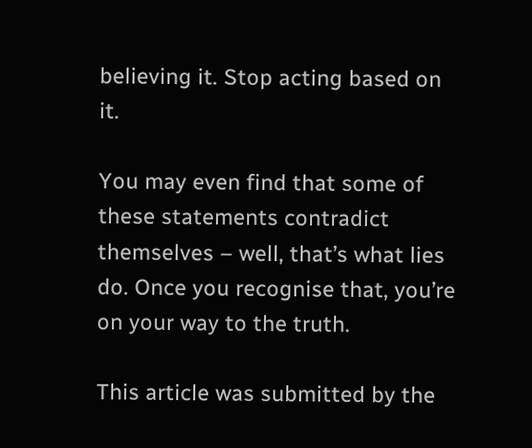believing it. Stop acting based on it.

You may even find that some of these statements contradict themselves – well, that’s what lies do. Once you recognise that, you’re on your way to the truth.

This article was submitted by the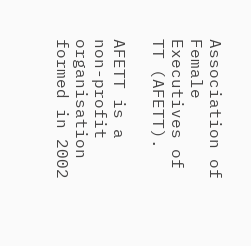Association of Female Executives of TT (AFETT).

AFETT is a non-profit organisation formed in 2002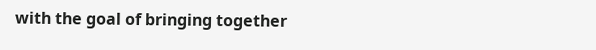with the goal of bringing together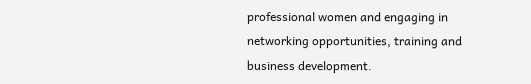professional women and engaging in networking opportunities, training and business development.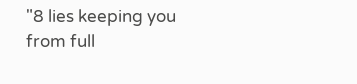"8 lies keeping you from full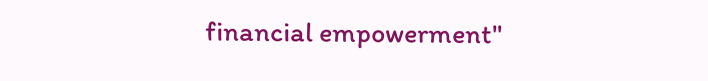financial empowerment"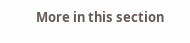More in this section